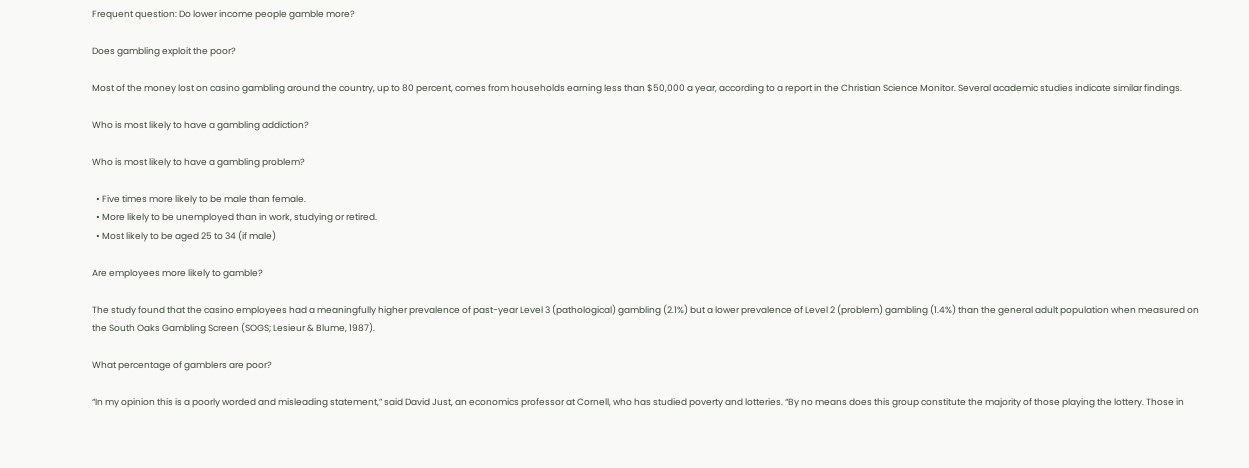Frequent question: Do lower income people gamble more?

Does gambling exploit the poor?

Most of the money lost on casino gambling around the country, up to 80 percent, comes from households earning less than $50,000 a year, according to a report in the Christian Science Monitor. Several academic studies indicate similar findings.

Who is most likely to have a gambling addiction?

Who is most likely to have a gambling problem?

  • Five times more likely to be male than female.
  • More likely to be unemployed than in work, studying or retired.
  • Most likely to be aged 25 to 34 (if male)

Are employees more likely to gamble?

The study found that the casino employees had a meaningfully higher prevalence of past-year Level 3 (pathological) gambling (2.1%) but a lower prevalence of Level 2 (problem) gambling (1.4%) than the general adult population when measured on the South Oaks Gambling Screen (SOGS; Lesieur & Blume, 1987).

What percentage of gamblers are poor?

“In my opinion this is a poorly worded and misleading statement,” said David Just, an economics professor at Cornell, who has studied poverty and lotteries. “By no means does this group constitute the majority of those playing the lottery. Those in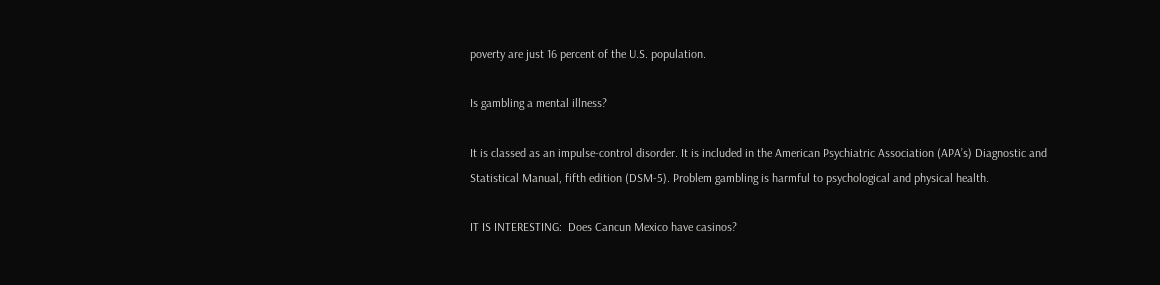poverty are just 16 percent of the U.S. population.

Is gambling a mental illness?

It is classed as an impulse-control disorder. It is included in the American Psychiatric Association (APA’s) Diagnostic and Statistical Manual, fifth edition (DSM-5). Problem gambling is harmful to psychological and physical health.

IT IS INTERESTING:  Does Cancun Mexico have casinos?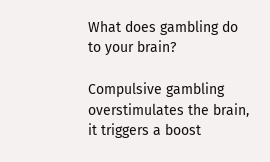What does gambling do to your brain?

Compulsive gambling overstimulates the brain, it triggers a boost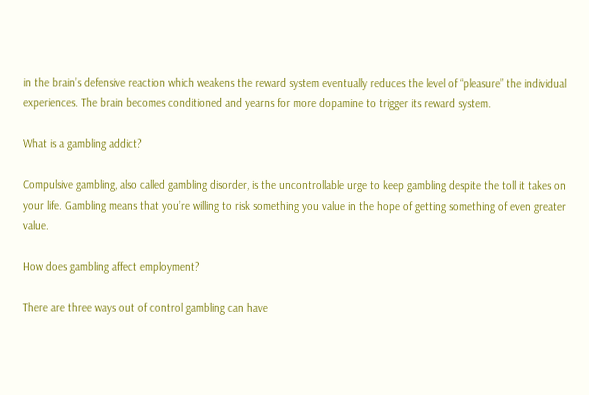in the brain’s defensive reaction which weakens the reward system eventually reduces the level of “pleasure” the individual experiences. The brain becomes conditioned and yearns for more dopamine to trigger its reward system.

What is a gambling addict?

Compulsive gambling, also called gambling disorder, is the uncontrollable urge to keep gambling despite the toll it takes on your life. Gambling means that you’re willing to risk something you value in the hope of getting something of even greater value.

How does gambling affect employment?

There are three ways out of control gambling can have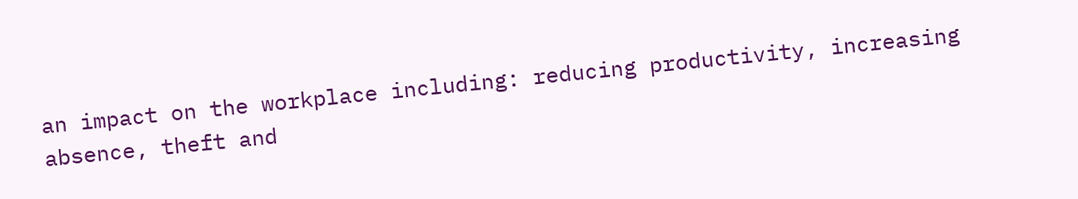an impact on the workplace including: reducing productivity, increasing absence, theft and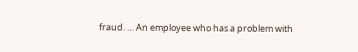fraud. … An employee who has a problem with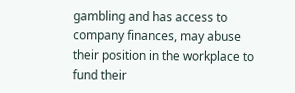gambling and has access to company finances, may abuse their position in the workplace to fund their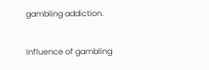gambling addiction.

Influence of gambling